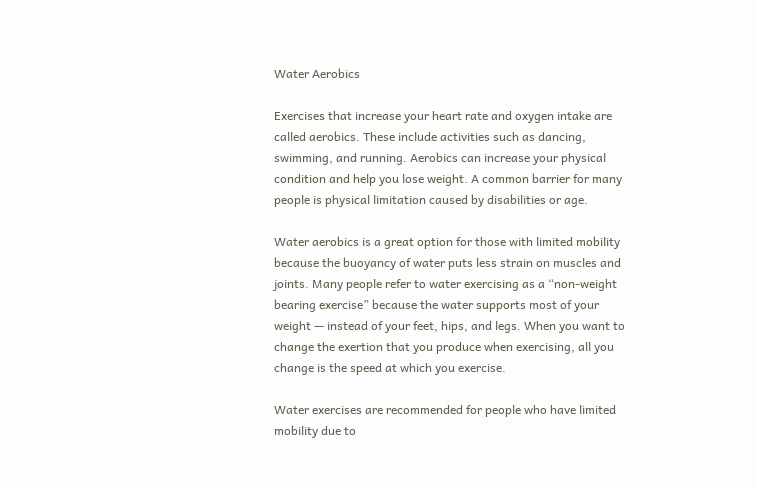Water Aerobics

Exercises that increase your heart rate and oxygen intake are called aerobics. These include activities such as dancing, swimming, and running. Aerobics can increase your physical condition and help you lose weight. A common barrier for many people is physical limitation caused by disabilities or age.

Water aerobics is a great option for those with limited mobility because the buoyancy of water puts less strain on muscles and joints. Many people refer to water exercising as a “non-weight bearing exercise” because the water supports most of your weight — instead of your feet, hips, and legs. When you want to change the exertion that you produce when exercising, all you change is the speed at which you exercise.

Water exercises are recommended for people who have limited mobility due to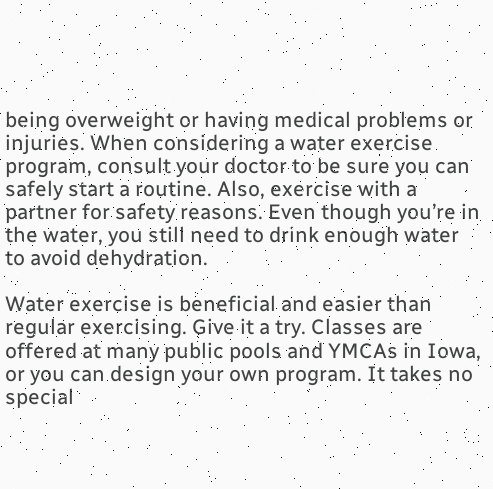being overweight or having medical problems or injuries. When considering a water exercise program, consult your doctor to be sure you can safely start a routine. Also, exercise with a partner for safety reasons. Even though you’re in the water, you still need to drink enough water to avoid dehydration.

Water exercise is beneficial and easier than regular exercising. Give it a try. Classes are offered at many public pools and YMCAs in Iowa, or you can design your own program. It takes no special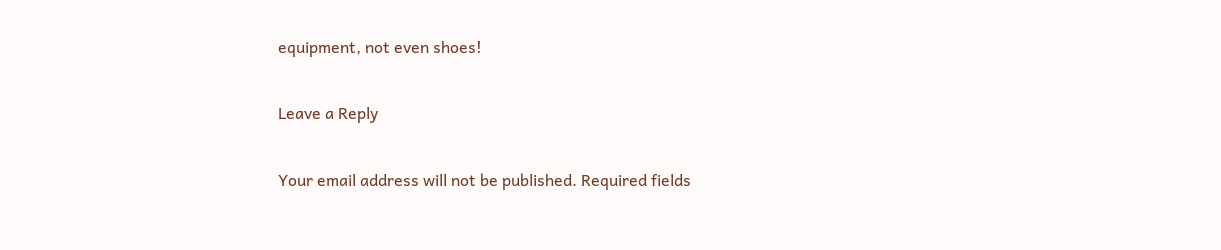equipment, not even shoes!

Leave a Reply

Your email address will not be published. Required fields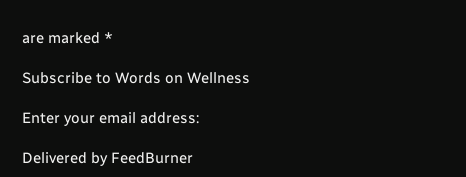are marked *

Subscribe to Words on Wellness

Enter your email address:

Delivered by FeedBurner